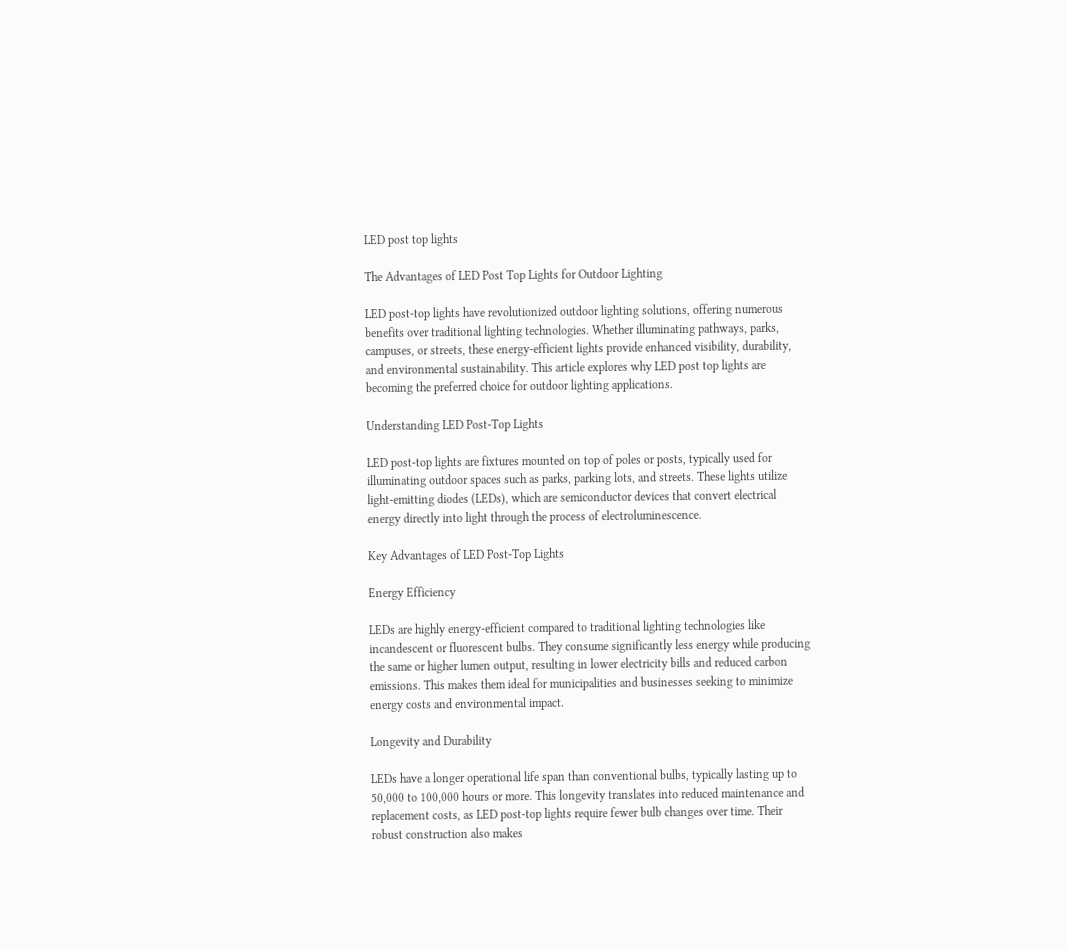LED post top lights

The Advantages of LED Post Top Lights for Outdoor Lighting

LED post-top lights have revolutionized outdoor lighting solutions, offering numerous benefits over traditional lighting technologies. Whether illuminating pathways, parks, campuses, or streets, these energy-efficient lights provide enhanced visibility, durability, and environmental sustainability. This article explores why LED post top lights are becoming the preferred choice for outdoor lighting applications.

Understanding LED Post-Top Lights

LED post-top lights are fixtures mounted on top of poles or posts, typically used for illuminating outdoor spaces such as parks, parking lots, and streets. These lights utilize light-emitting diodes (LEDs), which are semiconductor devices that convert electrical energy directly into light through the process of electroluminescence.

Key Advantages of LED Post-Top Lights

Energy Efficiency

LEDs are highly energy-efficient compared to traditional lighting technologies like incandescent or fluorescent bulbs. They consume significantly less energy while producing the same or higher lumen output, resulting in lower electricity bills and reduced carbon emissions. This makes them ideal for municipalities and businesses seeking to minimize energy costs and environmental impact.

Longevity and Durability

LEDs have a longer operational life span than conventional bulbs, typically lasting up to 50,000 to 100,000 hours or more. This longevity translates into reduced maintenance and replacement costs, as LED post-top lights require fewer bulb changes over time. Their robust construction also makes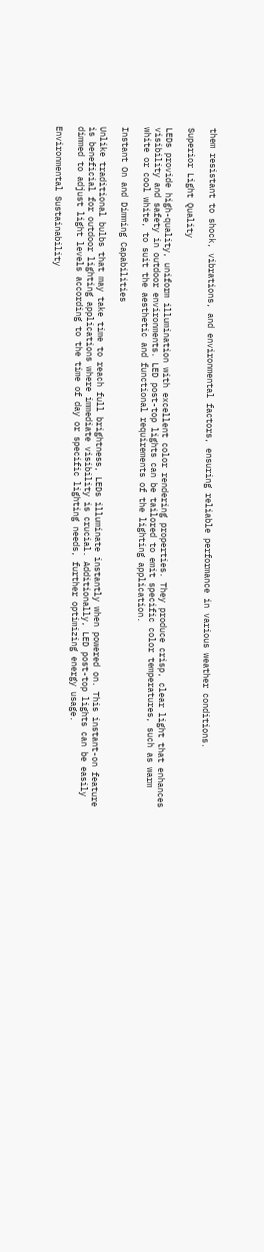them resistant to shock, vibrations, and environmental factors, ensuring reliable performance in various weather conditions.

Superior Light Quality

LEDs provide high-quality, uniform illumination with excellent color rendering properties. They produce crisp, clear light that enhances visibility and safety in outdoor environments. LED post-top lights can be tailored to emit specific color temperatures, such as warm white or cool white, to suit the aesthetic and functional requirements of the lighting application.

Instant On and Dimming Capabilities

Unlike traditional bulbs that may take time to reach full brightness, LEDs illuminate instantly when powered on. This instant-on feature is beneficial for outdoor lighting applications where immediate visibility is crucial. Additionally, LED post-top lights can be easily dimmed to adjust light levels according to the time of day or specific lighting needs, further optimizing energy usage.

Environmental Sustainability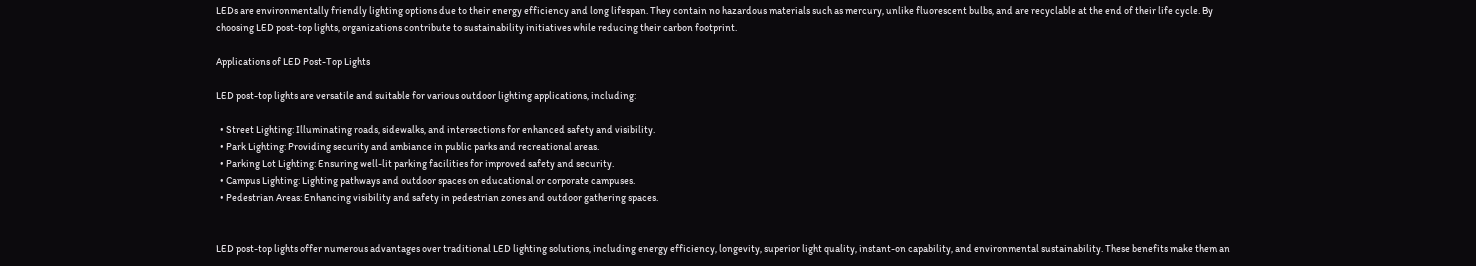LEDs are environmentally friendly lighting options due to their energy efficiency and long lifespan. They contain no hazardous materials such as mercury, unlike fluorescent bulbs, and are recyclable at the end of their life cycle. By choosing LED post-top lights, organizations contribute to sustainability initiatives while reducing their carbon footprint.

Applications of LED Post-Top Lights

LED post-top lights are versatile and suitable for various outdoor lighting applications, including:

  • Street Lighting: Illuminating roads, sidewalks, and intersections for enhanced safety and visibility.
  • Park Lighting: Providing security and ambiance in public parks and recreational areas.
  • Parking Lot Lighting: Ensuring well-lit parking facilities for improved safety and security.
  • Campus Lighting: Lighting pathways and outdoor spaces on educational or corporate campuses.
  • Pedestrian Areas: Enhancing visibility and safety in pedestrian zones and outdoor gathering spaces.


LED post-top lights offer numerous advantages over traditional LED lighting solutions, including energy efficiency, longevity, superior light quality, instant-on capability, and environmental sustainability. These benefits make them an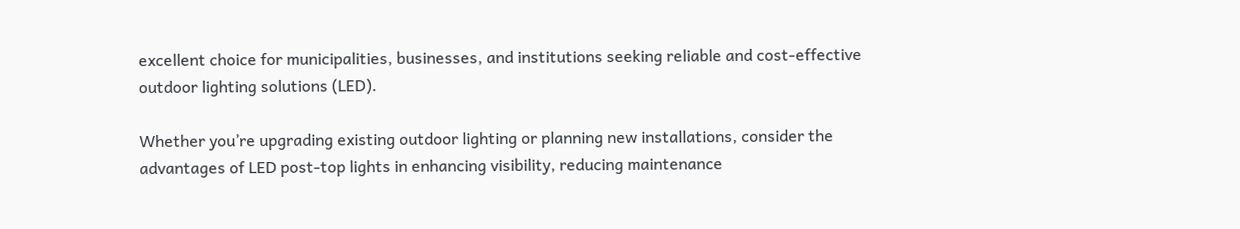excellent choice for municipalities, businesses, and institutions seeking reliable and cost-effective outdoor lighting solutions (LED).

Whether you’re upgrading existing outdoor lighting or planning new installations, consider the advantages of LED post-top lights in enhancing visibility, reducing maintenance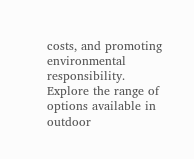costs, and promoting environmental responsibility. Explore the range of options available in outdoor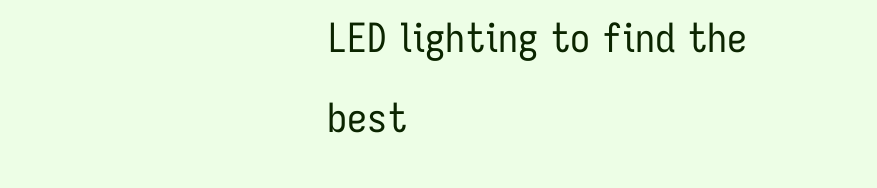LED lighting to find the best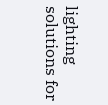lighting solutions for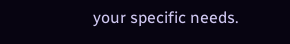your specific needs.